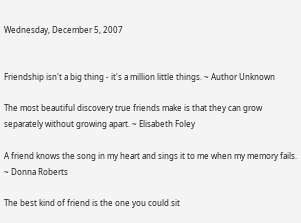Wednesday, December 5, 2007


Friendship isn't a big thing - it's a million little things. ~ Author Unknown

The most beautiful discovery true friends make is that they can grow separately without growing apart. ~ Elisabeth Foley

A friend knows the song in my heart and sings it to me when my memory fails. ~ Donna Roberts

The best kind of friend is the one you could sit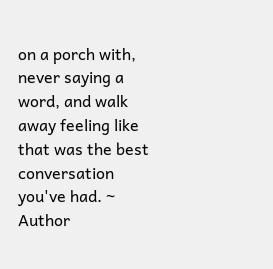on a porch with, never saying a word, and walk away feeling like that was the best conversation you've had. ~ Author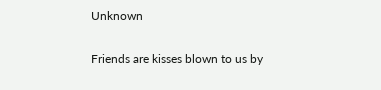Unknown

Friends are kisses blown to us by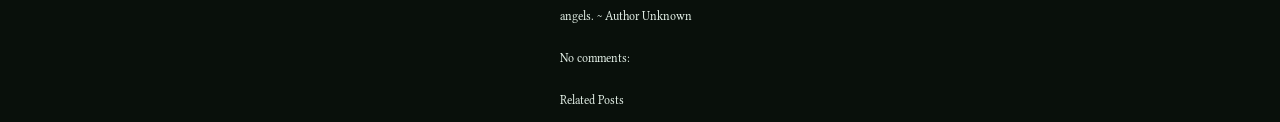angels. ~ Author Unknown

No comments:

Related Posts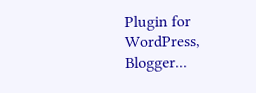Plugin for WordPress, Blogger...